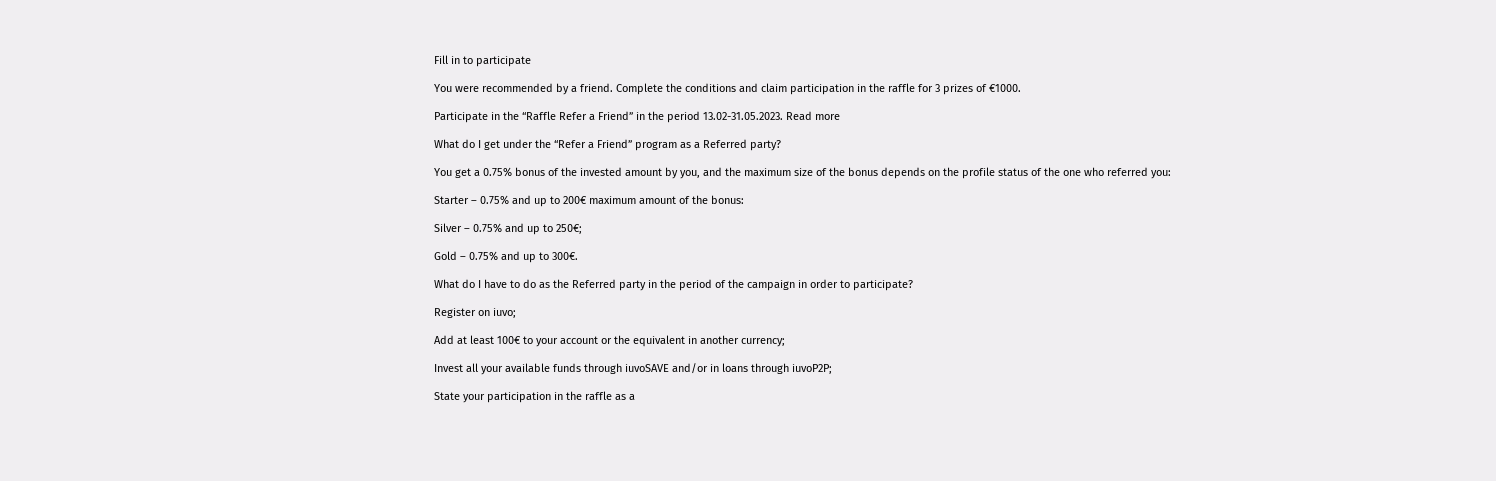Fill in to participate

You were recommended by a friend. Complete the conditions and claim participation in the raffle for 3 prizes of €1000.

Participate in the “Raffle Refer a Friend” in the period 13.02-31.05.2023. Read more

What do I get under the “Refer a Friend” program as a Referred party?

You get a 0.75% bonus of the invested amount by you, and the maximum size of the bonus depends on the profile status of the one who referred you:

Starter – 0.75% and up to 200€ maximum amount of the bonus:

Silver – 0.75% and up to 250€;

Gold – 0.75% and up to 300€.

What do I have to do as the Referred party in the period of the campaign in order to participate?

Register on iuvo;

Add at least 100€ to your account or the equivalent in another currency;

Invest all your available funds through iuvoSAVE and/or in loans through iuvoP2P;

State your participation in the raffle as a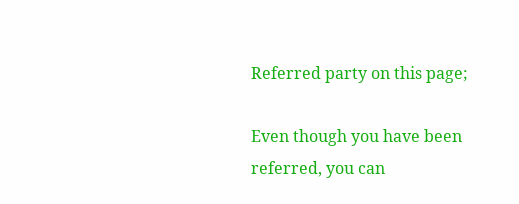Referred party on this page;

Even though you have been referred, you can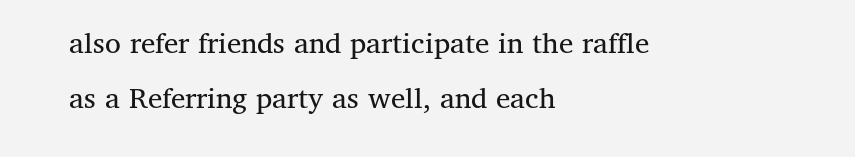also refer friends and participate in the raffle as a Referring party as well, and each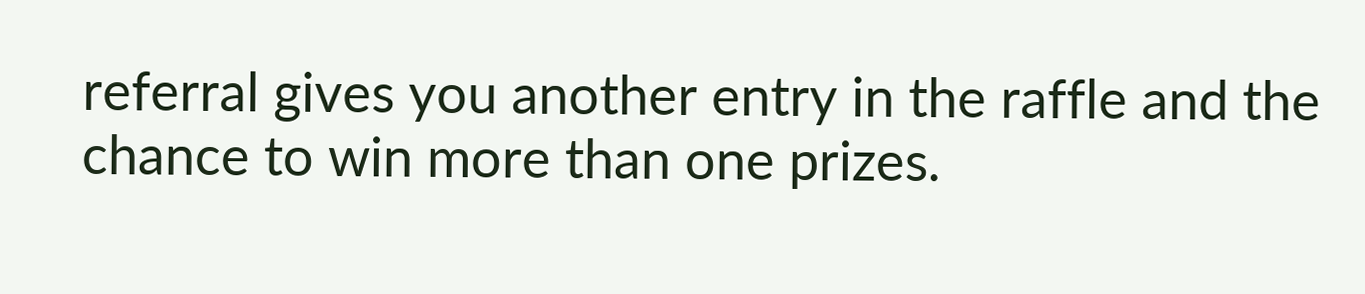referral gives you another entry in the raffle and the chance to win more than one prizes.